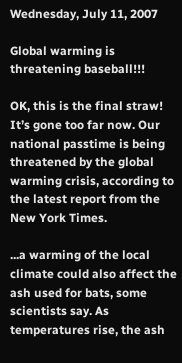Wednesday, July 11, 2007

Global warming is threatening baseball!!!

OK, this is the final straw! It’s gone too far now. Our national passtime is being threatened by the global warming crisis, according to the latest report from the New York Times.

...a warming of the local climate could also affect the ash used for bats, some scientists say. As temperatures rise, the ash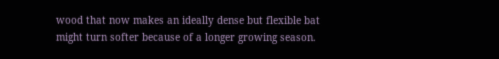wood that now makes an ideally dense but flexible bat might turn softer because of a longer growing season.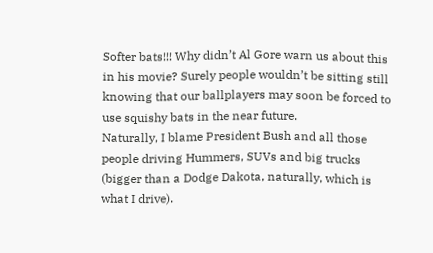Softer bats!!! Why didn’t Al Gore warn us about this in his movie? Surely people wouldn’t be sitting still knowing that our ballplayers may soon be forced to use squishy bats in the near future.
Naturally, I blame President Bush and all those people driving Hummers, SUVs and big trucks (bigger than a Dodge Dakota, naturally, which is what I drive).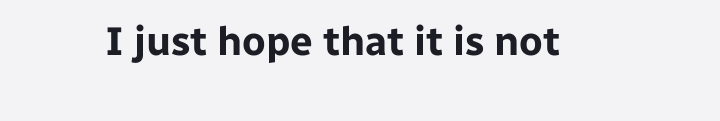I just hope that it is not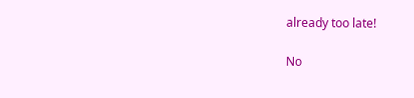already too late!

No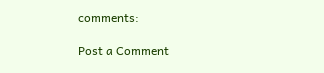comments:

Post a Comment